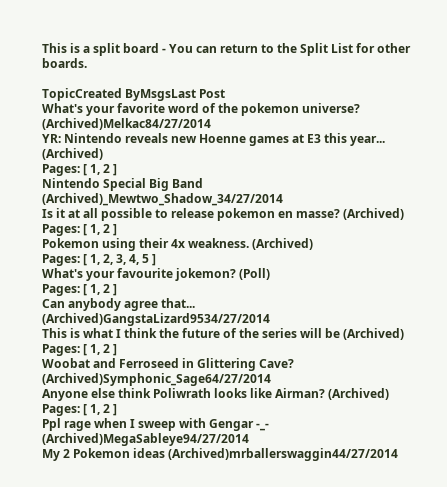This is a split board - You can return to the Split List for other boards.

TopicCreated ByMsgsLast Post
What's your favorite word of the pokemon universe? (Archived)Melkac84/27/2014
YR: Nintendo reveals new Hoenne games at E3 this year... (Archived)
Pages: [ 1, 2 ]
Nintendo Special Big Band (Archived)_Mewtwo_Shadow_34/27/2014
Is it at all possible to release pokemon en masse? (Archived)
Pages: [ 1, 2 ]
Pokemon using their 4x weakness. (Archived)
Pages: [ 1, 2, 3, 4, 5 ]
What's your favourite jokemon? (Poll)
Pages: [ 1, 2 ]
Can anybody agree that... (Archived)GangstaLizard9534/27/2014
This is what I think the future of the series will be (Archived)
Pages: [ 1, 2 ]
Woobat and Ferroseed in Glittering Cave? (Archived)Symphonic_Sage64/27/2014
Anyone else think Poliwrath looks like Airman? (Archived)
Pages: [ 1, 2 ]
Ppl rage when I sweep with Gengar -_- (Archived)MegaSableye94/27/2014
My 2 Pokemon ideas (Archived)mrballerswaggin44/27/2014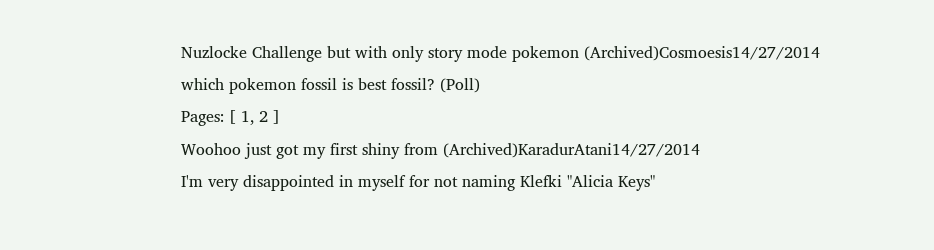Nuzlocke Challenge but with only story mode pokemon (Archived)Cosmoesis14/27/2014
which pokemon fossil is best fossil? (Poll)
Pages: [ 1, 2 ]
Woohoo just got my first shiny from (Archived)KaradurAtani14/27/2014
I'm very disappointed in myself for not naming Klefki "Alicia Keys"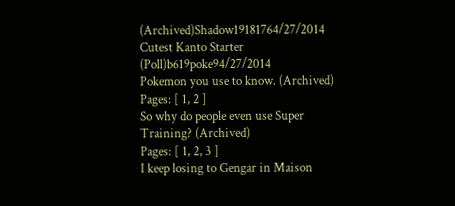(Archived)Shadow19181764/27/2014
Cutest Kanto Starter (Poll)b619poke94/27/2014
Pokemon you use to know. (Archived)
Pages: [ 1, 2 ]
So why do people even use Super Training? (Archived)
Pages: [ 1, 2, 3 ]
I keep losing to Gengar in Maison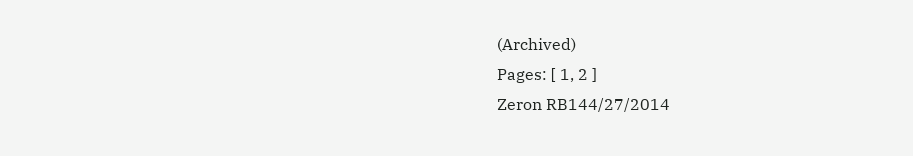(Archived)
Pages: [ 1, 2 ]
Zeron RB144/27/2014